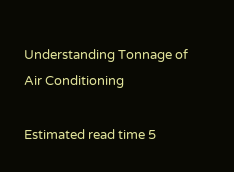Understanding Tonnage of Air Conditioning

Estimated read time 5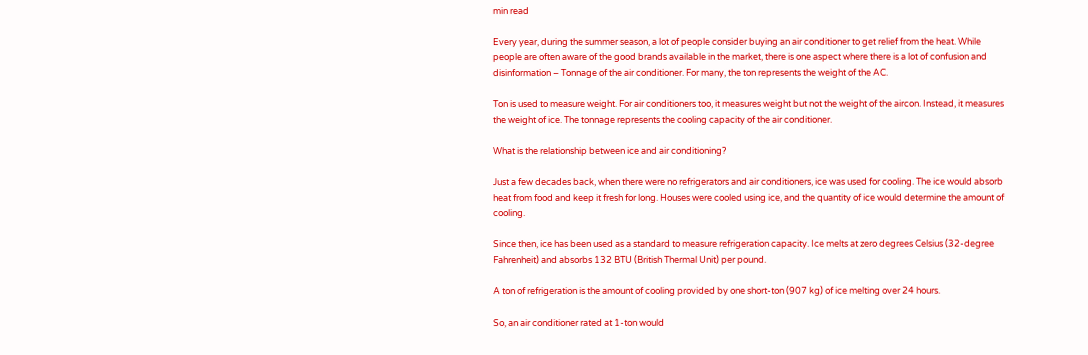min read

Every year, during the summer season, a lot of people consider buying an air conditioner to get relief from the heat. While people are often aware of the good brands available in the market, there is one aspect where there is a lot of confusion and disinformation – Tonnage of the air conditioner. For many, the ton represents the weight of the AC.

Ton is used to measure weight. For air conditioners too, it measures weight but not the weight of the aircon. Instead, it measures the weight of ice. The tonnage represents the cooling capacity of the air conditioner.

What is the relationship between ice and air conditioning?

Just a few decades back, when there were no refrigerators and air conditioners, ice was used for cooling. The ice would absorb heat from food and keep it fresh for long. Houses were cooled using ice, and the quantity of ice would determine the amount of cooling.

Since then, ice has been used as a standard to measure refrigeration capacity. Ice melts at zero degrees Celsius (32-degree Fahrenheit) and absorbs 132 BTU (British Thermal Unit) per pound.

A ton of refrigeration is the amount of cooling provided by one short-ton (907 kg) of ice melting over 24 hours.

So, an air conditioner rated at 1-ton would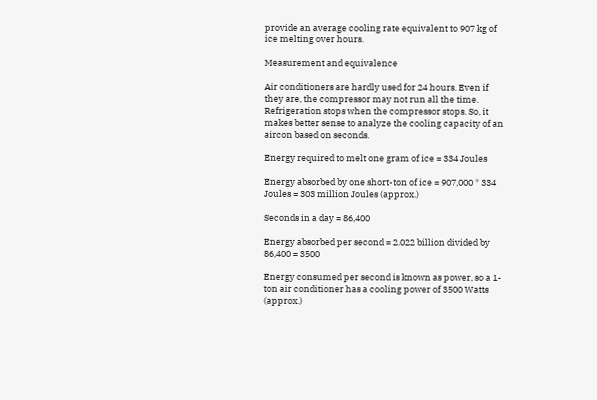provide an average cooling rate equivalent to 907 kg of ice melting over hours.

Measurement and equivalence

Air conditioners are hardly used for 24 hours. Even if they are, the compressor may not run all the time. Refrigeration stops when the compressor stops. So, it makes better sense to analyze the cooling capacity of an aircon based on seconds.

Energy required to melt one gram of ice = 334 Joules

Energy absorbed by one short-ton of ice = 907,000 * 334 Joules = 303 million Joules (approx.)

Seconds in a day = 86,400

Energy absorbed per second = 2.022 billion divided by 86,400 = 3500

Energy consumed per second is known as power, so a 1-ton air conditioner has a cooling power of 3500 Watts (approx.)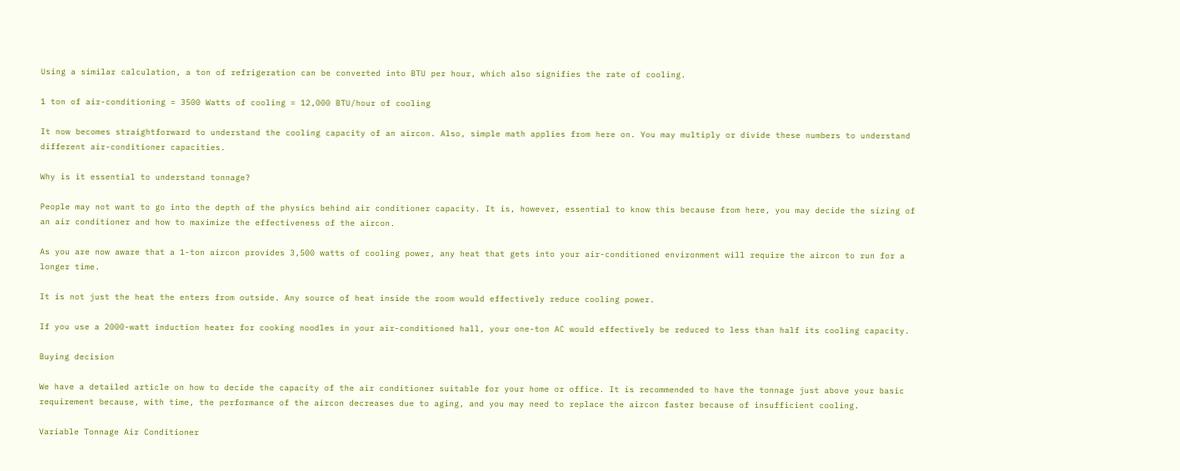Using a similar calculation, a ton of refrigeration can be converted into BTU per hour, which also signifies the rate of cooling.

1 ton of air-conditioning = 3500 Watts of cooling = 12,000 BTU/hour of cooling

It now becomes straightforward to understand the cooling capacity of an aircon. Also, simple math applies from here on. You may multiply or divide these numbers to understand different air-conditioner capacities.

Why is it essential to understand tonnage?

People may not want to go into the depth of the physics behind air conditioner capacity. It is, however, essential to know this because from here, you may decide the sizing of an air conditioner and how to maximize the effectiveness of the aircon.

As you are now aware that a 1-ton aircon provides 3,500 watts of cooling power, any heat that gets into your air-conditioned environment will require the aircon to run for a longer time.

It is not just the heat the enters from outside. Any source of heat inside the room would effectively reduce cooling power.

If you use a 2000-watt induction heater for cooking noodles in your air-conditioned hall, your one-ton AC would effectively be reduced to less than half its cooling capacity.

Buying decision

We have a detailed article on how to decide the capacity of the air conditioner suitable for your home or office. It is recommended to have the tonnage just above your basic requirement because, with time, the performance of the aircon decreases due to aging, and you may need to replace the aircon faster because of insufficient cooling.

Variable Tonnage Air Conditioner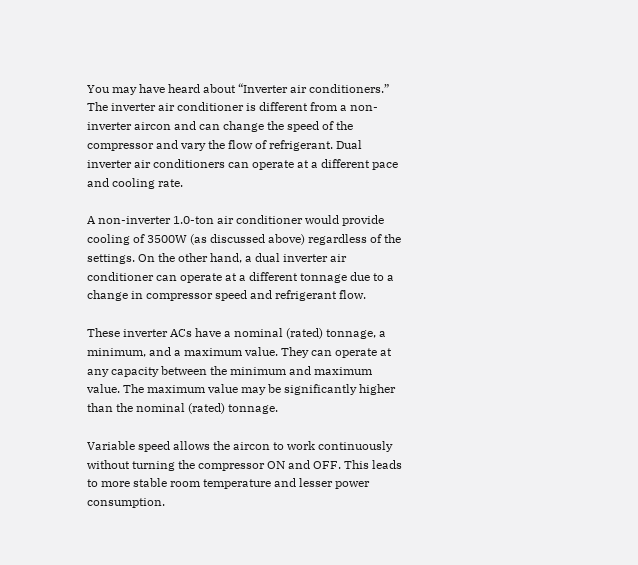You may have heard about “Inverter air conditioners.” The inverter air conditioner is different from a non-inverter aircon and can change the speed of the compressor and vary the flow of refrigerant. Dual inverter air conditioners can operate at a different pace and cooling rate.

A non-inverter 1.0-ton air conditioner would provide cooling of 3500W (as discussed above) regardless of the settings. On the other hand, a dual inverter air conditioner can operate at a different tonnage due to a change in compressor speed and refrigerant flow.

These inverter ACs have a nominal (rated) tonnage, a minimum, and a maximum value. They can operate at any capacity between the minimum and maximum value. The maximum value may be significantly higher than the nominal (rated) tonnage.

Variable speed allows the aircon to work continuously without turning the compressor ON and OFF. This leads to more stable room temperature and lesser power consumption.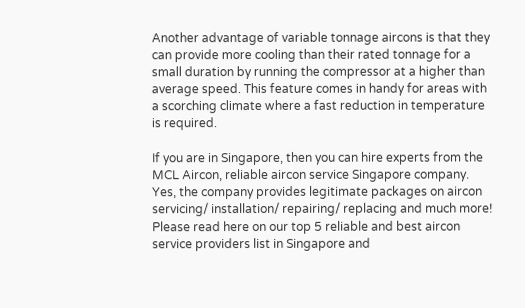Another advantage of variable tonnage aircons is that they can provide more cooling than their rated tonnage for a small duration by running the compressor at a higher than average speed. This feature comes in handy for areas with a scorching climate where a fast reduction in temperature is required.

If you are in Singapore, then you can hire experts from the MCL Aircon, reliable aircon service Singapore company. Yes, the company provides legitimate packages on aircon servicing/ installation/ repairing/ replacing and much more! Please read here on our top 5 reliable and best aircon service providers list in Singapore and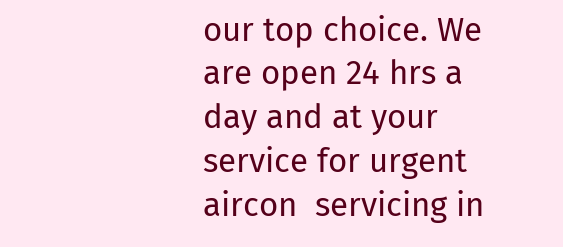our top choice. We are open 24 hrs a day and at your service for urgent aircon  servicing in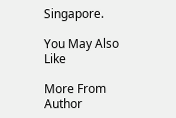Singapore.

You May Also Like

More From Author